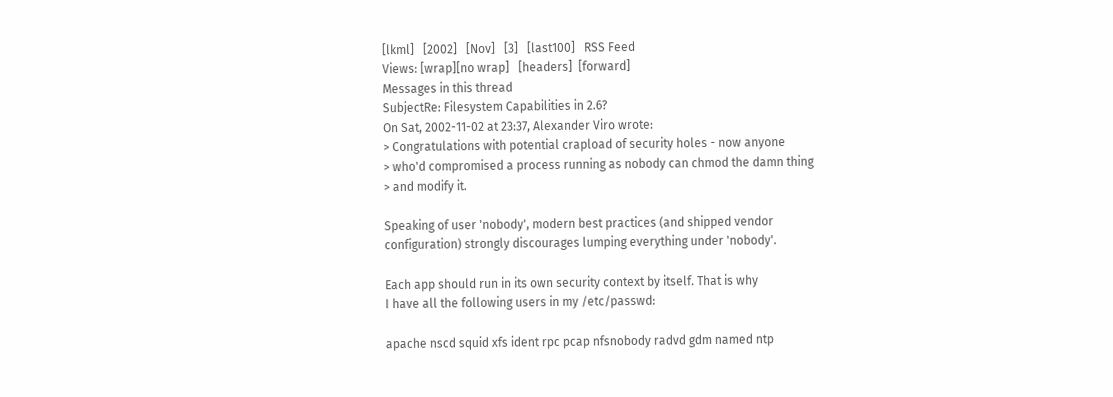[lkml]   [2002]   [Nov]   [3]   [last100]   RSS Feed
Views: [wrap][no wrap]   [headers]  [forward]
Messages in this thread
SubjectRe: Filesystem Capabilities in 2.6?
On Sat, 2002-11-02 at 23:37, Alexander Viro wrote:
> Congratulations with potential crapload of security holes - now anyone
> who'd compromised a process running as nobody can chmod the damn thing
> and modify it.

Speaking of user 'nobody', modern best practices (and shipped vendor
configuration) strongly discourages lumping everything under 'nobody'.

Each app should run in its own security context by itself. That is why
I have all the following users in my /etc/passwd:

apache nscd squid xfs ident rpc pcap nfsnobody radvd gdm named ntp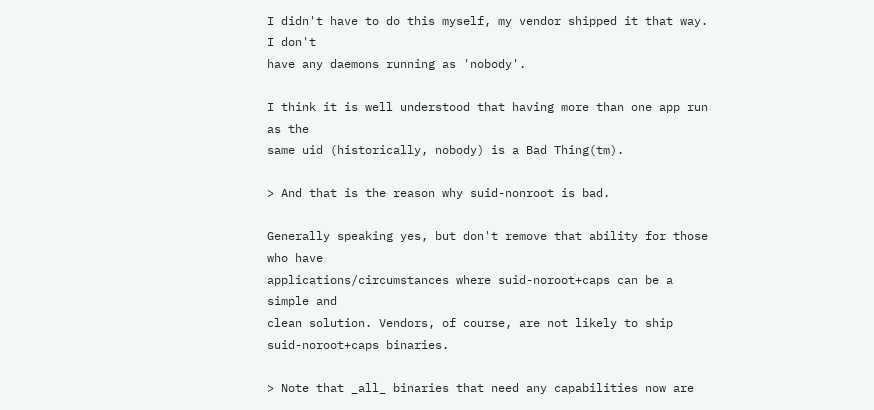I didn't have to do this myself, my vendor shipped it that way. I don't
have any daemons running as 'nobody'.

I think it is well understood that having more than one app run as the
same uid (historically, nobody) is a Bad Thing(tm).

> And that is the reason why suid-nonroot is bad.

Generally speaking yes, but don't remove that ability for those who have
applications/circumstances where suid-noroot+caps can be a simple and
clean solution. Vendors, of course, are not likely to ship
suid-noroot+caps binaries.

> Note that _all_ binaries that need any capabilities now are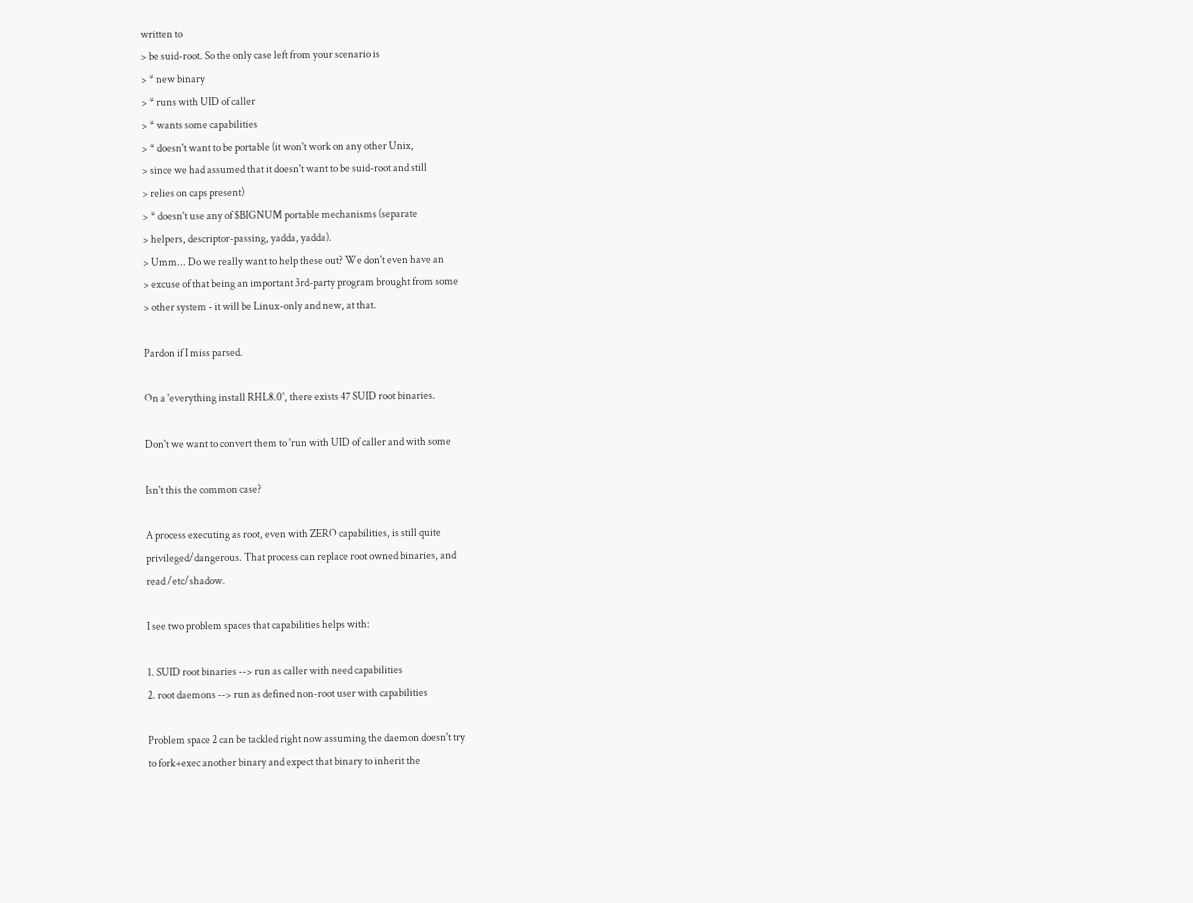written to
> be suid-root. So the only case left from your scenario is
> * new binary
> * runs with UID of caller
> * wants some capabilities
> * doesn't want to be portable (it won't work on any other Unix,
> since we had assumed that it doesn't want to be suid-root and still
> relies on caps present)
> * doesn't use any of $BIGNUM portable mechanisms (separate
> helpers, descriptor-passing, yadda, yadda).
> Umm... Do we really want to help these out? We don't even have an
> excuse of that being an important 3rd-party program brought from some
> other system - it will be Linux-only and new, at that.

Pardon if I miss parsed.

On a 'everything install RHL8.0', there exists 47 SUID root binaries.

Don't we want to convert them to 'run with UID of caller and with some

Isn't this the common case?

A process executing as root, even with ZERO capabilities, is still quite
privileged/dangerous. That process can replace root owned binaries, and
read /etc/shadow.

I see two problem spaces that capabilities helps with:

1. SUID root binaries --> run as caller with need capabilities
2. root daemons --> run as defined non-root user with capabilities

Problem space 2 can be tackled right now assuming the daemon doesn't try
to fork+exec another binary and expect that binary to inherit the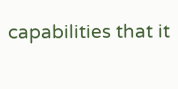capabilities that it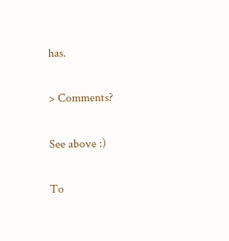has.

> Comments?

See above :)

To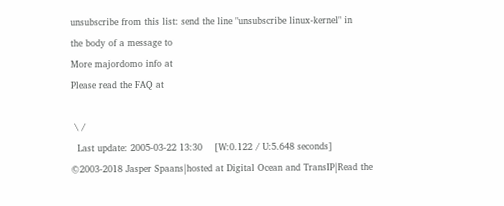unsubscribe from this list: send the line "unsubscribe linux-kernel" in
the body of a message to
More majordomo info at
Please read the FAQ at

 \ /
  Last update: 2005-03-22 13:30    [W:0.122 / U:5.648 seconds]
©2003-2018 Jasper Spaans|hosted at Digital Ocean and TransIP|Read the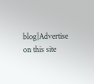blog|Advertise on this site